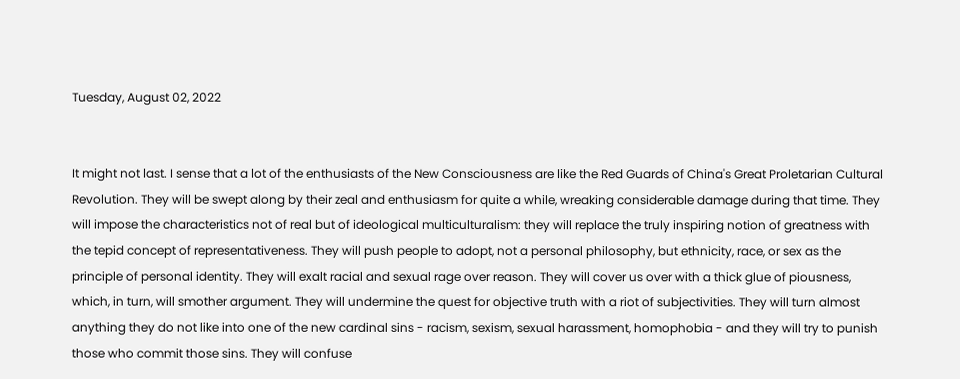Tuesday, August 02, 2022


It might not last. I sense that a lot of the enthusiasts of the New Consciousness are like the Red Guards of China's Great Proletarian Cultural Revolution. They will be swept along by their zeal and enthusiasm for quite a while, wreaking considerable damage during that time. They will impose the characteristics not of real but of ideological multiculturalism: they will replace the truly inspiring notion of greatness with the tepid concept of representativeness. They will push people to adopt, not a personal philosophy, but ethnicity, race, or sex as the principle of personal identity. They will exalt racial and sexual rage over reason. They will cover us over with a thick glue of piousness, which, in turn, will smother argument. They will undermine the quest for objective truth with a riot of subjectivities. They will turn almost anything they do not like into one of the new cardinal sins - racism, sexism, sexual harassment, homophobia - and they will try to punish those who commit those sins. They will confuse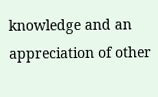knowledge and an appreciation of other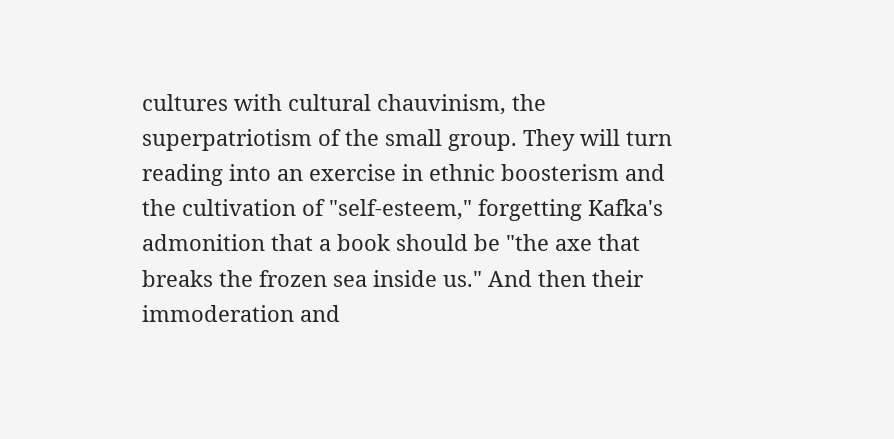cultures with cultural chauvinism, the superpatriotism of the small group. They will turn reading into an exercise in ethnic boosterism and the cultivation of "self-esteem," forgetting Kafka's admonition that a book should be "the axe that breaks the frozen sea inside us." And then their immoderation and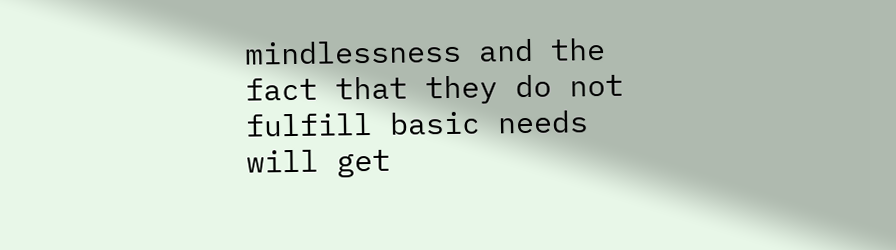mindlessness and the fact that they do not fulfill basic needs will get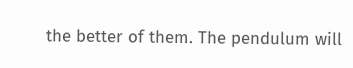the better of them. The pendulum will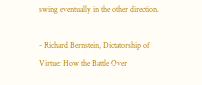swing eventually in the other direction.

- Richard Bernstein, Dictatorship of Virtue: How the Battle Over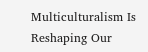Multiculturalism Is Reshaping Our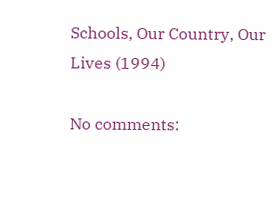Schools, Our Country, Our Lives (1994)

No comments: